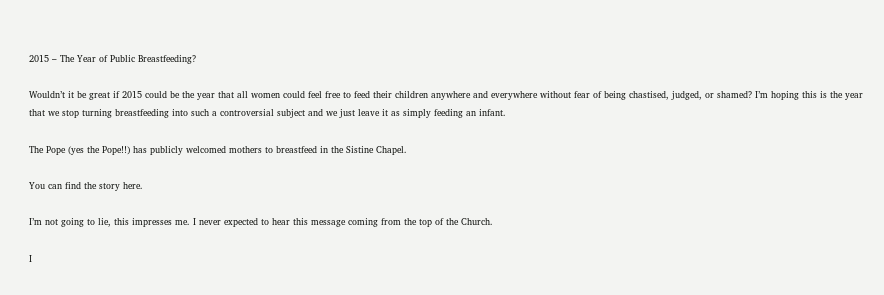2015 – The Year of Public Breastfeeding?

Wouldn’t it be great if 2015 could be the year that all women could feel free to feed their children anywhere and everywhere without fear of being chastised, judged, or shamed? I’m hoping this is the year that we stop turning breastfeeding into such a controversial subject and we just leave it as simply feeding an infant.

The Pope (yes the Pope!!) has publicly welcomed mothers to breastfeed in the Sistine Chapel.

You can find the story here.

I’m not going to lie, this impresses me. I never expected to hear this message coming from the top of the Church.

I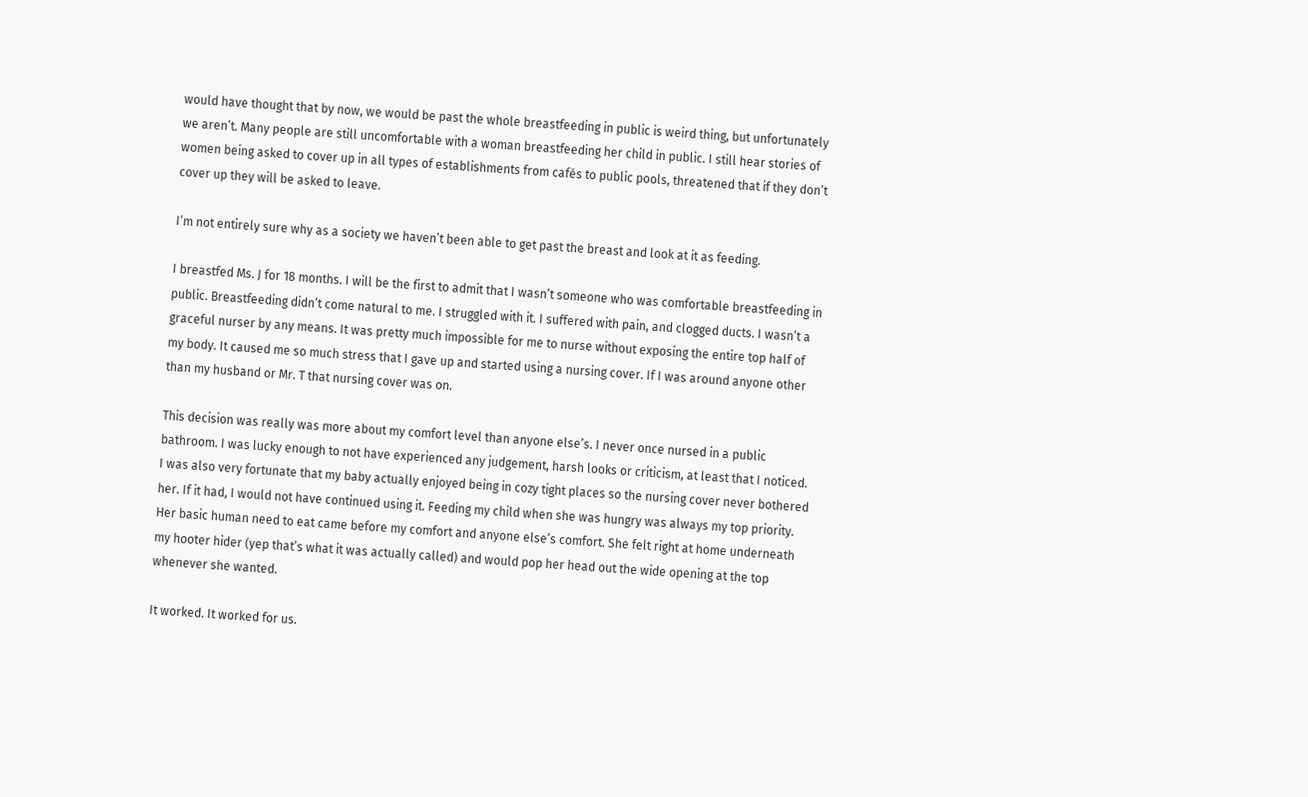would have thought that by now, we would be past the whole breastfeeding in public is weird thing, but unfortunately we aren’t. Many people are still uncomfortable with a woman breastfeeding her child in public. I still hear stories of women being asked to cover up in all types of establishments from cafés to public pools, threatened that if they don’t cover up they will be asked to leave.

I’m not entirely sure why as a society we haven’t been able to get past the breast and look at it as feeding.

I breastfed Ms. J for 18 months. I will be the first to admit that I wasn’t someone who was comfortable breastfeeding in public. Breastfeeding didn’t come natural to me. I struggled with it. I suffered with pain, and clogged ducts. I wasn’t a graceful nurser by any means. It was pretty much impossible for me to nurse without exposing the entire top half of my body. It caused me so much stress that I gave up and started using a nursing cover. If I was around anyone other than my husband or Mr. T that nursing cover was on.

This decision was really was more about my comfort level than anyone else’s. I never once nursed in a public bathroom. I was lucky enough to not have experienced any judgement, harsh looks or criticism, at least that I noticed. I was also very fortunate that my baby actually enjoyed being in cozy tight places so the nursing cover never bothered her. If it had, I would not have continued using it. Feeding my child when she was hungry was always my top priority. Her basic human need to eat came before my comfort and anyone else’s comfort. She felt right at home underneath my hooter hider (yep that’s what it was actually called) and would pop her head out the wide opening at the top whenever she wanted.

It worked. It worked for us.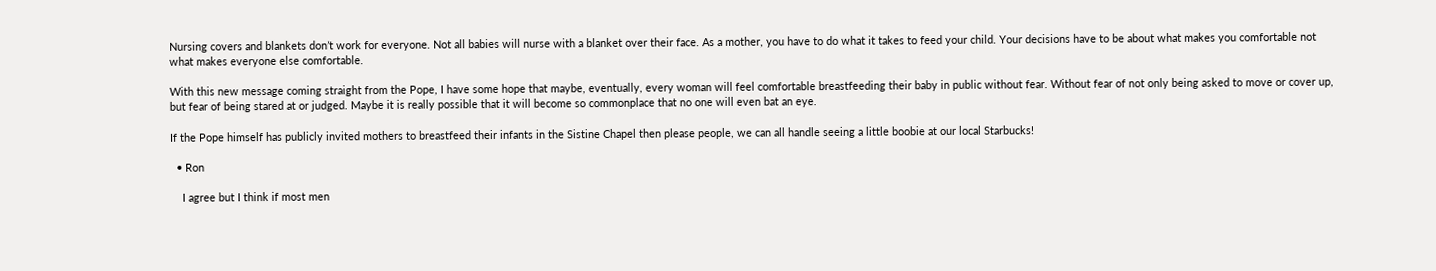Nursing covers and blankets don’t work for everyone. Not all babies will nurse with a blanket over their face. As a mother, you have to do what it takes to feed your child. Your decisions have to be about what makes you comfortable not what makes everyone else comfortable.

With this new message coming straight from the Pope, I have some hope that maybe, eventually, every woman will feel comfortable breastfeeding their baby in public without fear. Without fear of not only being asked to move or cover up, but fear of being stared at or judged. Maybe it is really possible that it will become so commonplace that no one will even bat an eye.

If the Pope himself has publicly invited mothers to breastfeed their infants in the Sistine Chapel then please people, we can all handle seeing a little boobie at our local Starbucks!

  • Ron

    I agree but I think if most men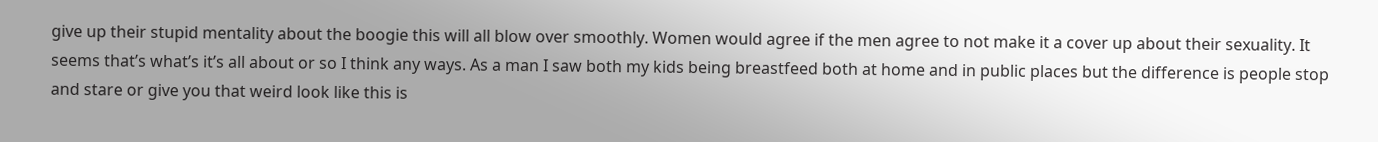give up their stupid mentality about the boogie this will all blow over smoothly. Women would agree if the men agree to not make it a cover up about their sexuality. It seems that’s what’s it’s all about or so I think any ways. As a man I saw both my kids being breastfeed both at home and in public places but the difference is people stop and stare or give you that weird look like this is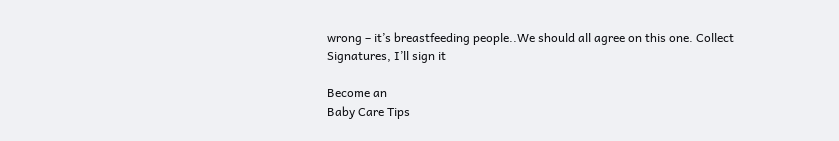wrong – it’s breastfeeding people..We should all agree on this one. Collect Signatures, I’ll sign it

Become an
Baby Care Tips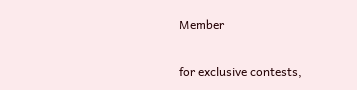Member

for exclusive contests,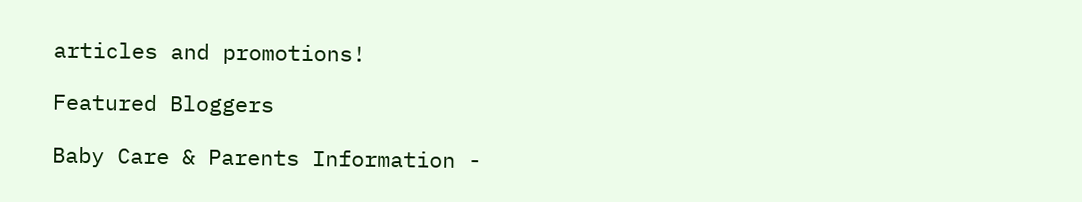articles and promotions!

Featured Bloggers

Baby Care & Parents Information -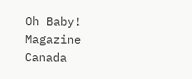Oh Baby! Magazine Canada